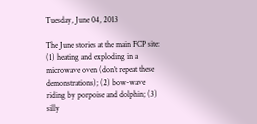Tuesday, June 04, 2013

The June stories at the main FCP site: (1) heating and exploding in a microwave oven (don’t repeat these demonstrations); (2) bow-wave riding by porpoise and dolphin; (3) silly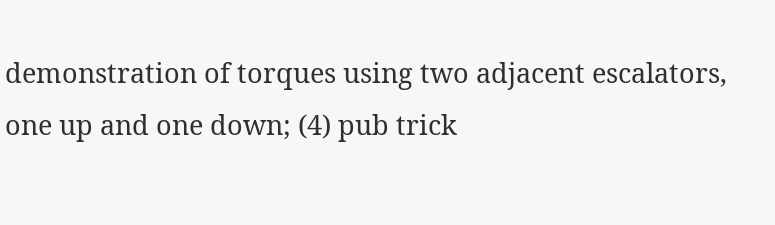demonstration of torques using two adjacent escalators, one up and one down; (4) pub trick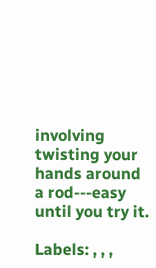involving twisting your hands around a rod---easy until you try it.

Labels: , , ,